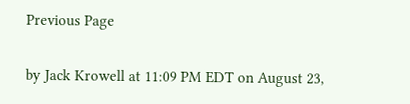Previous Page

by Jack Krowell at 11:09 PM EDT on August 23,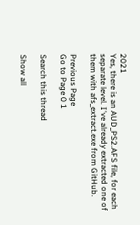2021
Yes, there is an AUD_PS2.AFS file, for each separate level. I've already extracted one of them with afs_extract.exe from GitHub.

Previous Page
Go to Page 0 1

Search this thread

Show all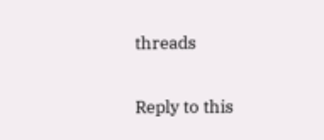threads

Reply to this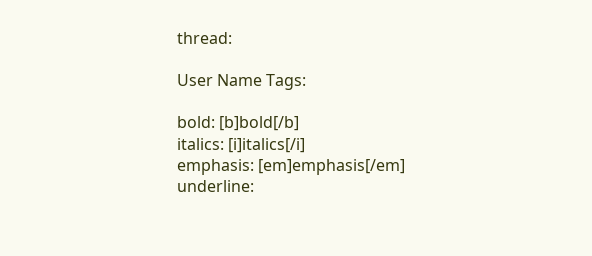thread:

User Name Tags:

bold: [b]bold[/b]
italics: [i]italics[/i]
emphasis: [em]emphasis[/em]
underline: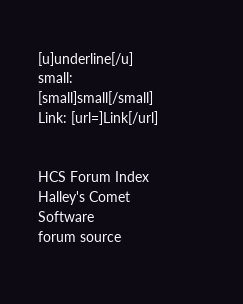[u]underline[/u]
small: [small]small[/small]
Link: [url=]Link[/url]


HCS Forum Index
Halley's Comet Software
forum source